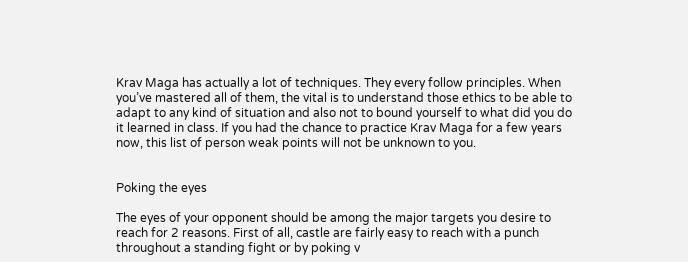Krav Maga has actually a lot of techniques. They every follow principles. When you’ve mastered all of them, the vital is to understand those ethics to be able to adapt to any kind of situation and also not to bound yourself to what did you do it learned in class. If you had the chance to practice Krav Maga for a few years now, this list of person weak points will not be unknown to you.


Poking the eyes

The eyes of your opponent should be among the major targets you desire to reach for 2 reasons. First of all, castle are fairly easy to reach with a punch throughout a standing fight or by poking v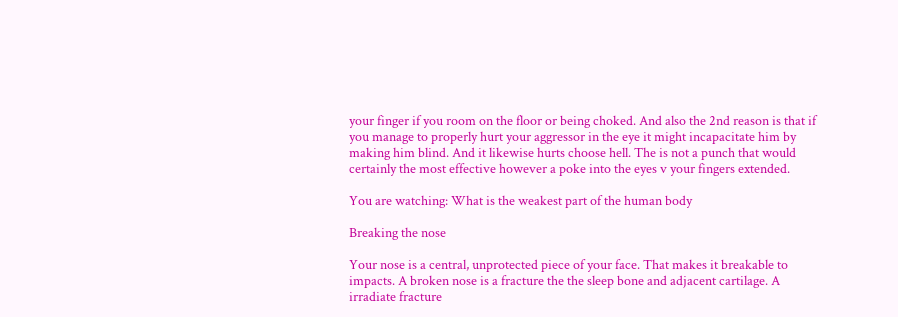your finger if you room on the floor or being choked. And also the 2nd reason is that if you manage to properly hurt your aggressor in the eye it might incapacitate him by making him blind. And it likewise hurts choose hell. The is not a punch that would certainly the most effective however a poke into the eyes v your fingers extended.

You are watching: What is the weakest part of the human body

Breaking the nose

Your nose is a central, unprotected piece of your face. That makes it breakable to impacts. A broken nose is a fracture the the sleep bone and adjacent cartilage. A irradiate fracture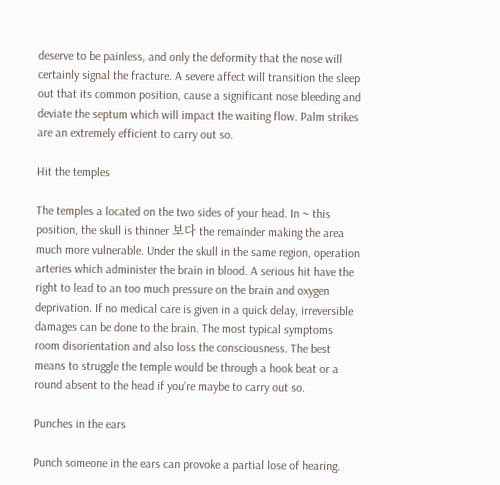deserve to be painless, and only the deformity that the nose will certainly signal the fracture. A severe affect will transition the sleep out that its common position, cause a significant nose bleeding and deviate the septum which will impact the waiting flow. Palm strikes are an extremely efficient to carry out so.

Hit the temples

The temples a located on the two sides of your head. In ~ this position, the skull is thinner 보다 the remainder making the area much more vulnerable. Under the skull in the same region, operation arteries which administer the brain in blood. A serious hit have the right to lead to an too much pressure on the brain and oxygen deprivation. If no medical care is given in a quick delay, irreversible damages can be done to the brain. The most typical symptoms room disorientation and also loss the consciousness. The best means to struggle the temple would be through a hook beat or a round absent to the head if you’re maybe to carry out so.

Punches in the ears

Punch someone in the ears can provoke a partial lose of hearing.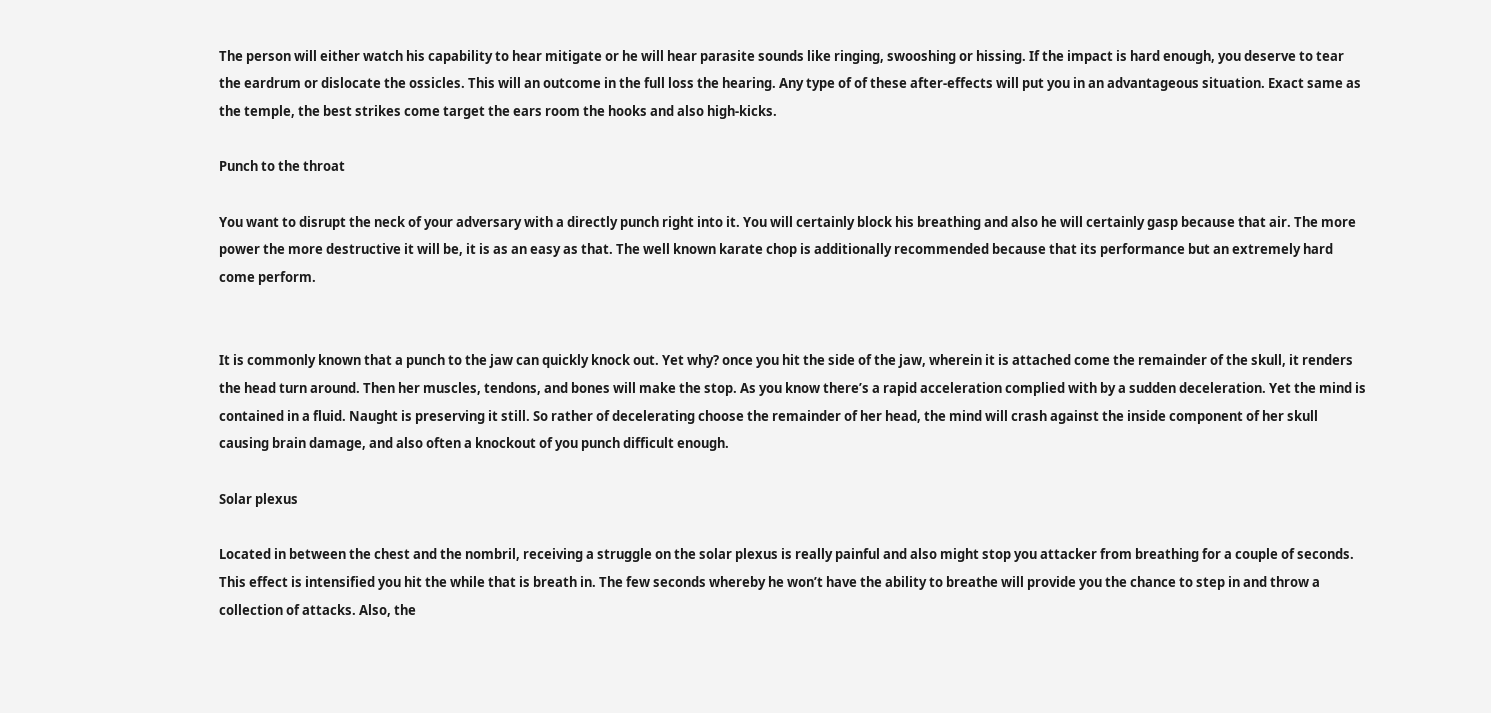The person will either watch his capability to hear mitigate or he will hear parasite sounds like ringing, swooshing or hissing. If the impact is hard enough, you deserve to tear the eardrum or dislocate the ossicles. This will an outcome in the full loss the hearing. Any type of of these after-effects will put you in an advantageous situation. Exact same as the temple, the best strikes come target the ears room the hooks and also high-kicks.

Punch to the throat

You want to disrupt the neck of your adversary with a directly punch right into it. You will certainly block his breathing and also he will certainly gasp because that air. The more power the more destructive it will be, it is as an easy as that. The well known karate chop is additionally recommended because that its performance but an extremely hard come perform.


It is commonly known that a punch to the jaw can quickly knock out. Yet why? once you hit the side of the jaw, wherein it is attached come the remainder of the skull, it renders the head turn around. Then her muscles, tendons, and bones will make the stop. As you know there’s a rapid acceleration complied with by a sudden deceleration. Yet the mind is contained in a fluid. Naught is preserving it still. So rather of decelerating choose the remainder of her head, the mind will crash against the inside component of her skull causing brain damage, and also often a knockout of you punch difficult enough.

Solar plexus

Located in between the chest and the nombril, receiving a struggle on the solar plexus is really painful and also might stop you attacker from breathing for a couple of seconds. This effect is intensified you hit the while that is breath in. The few seconds whereby he won’t have the ability to breathe will provide you the chance to step in and throw a collection of attacks. Also, the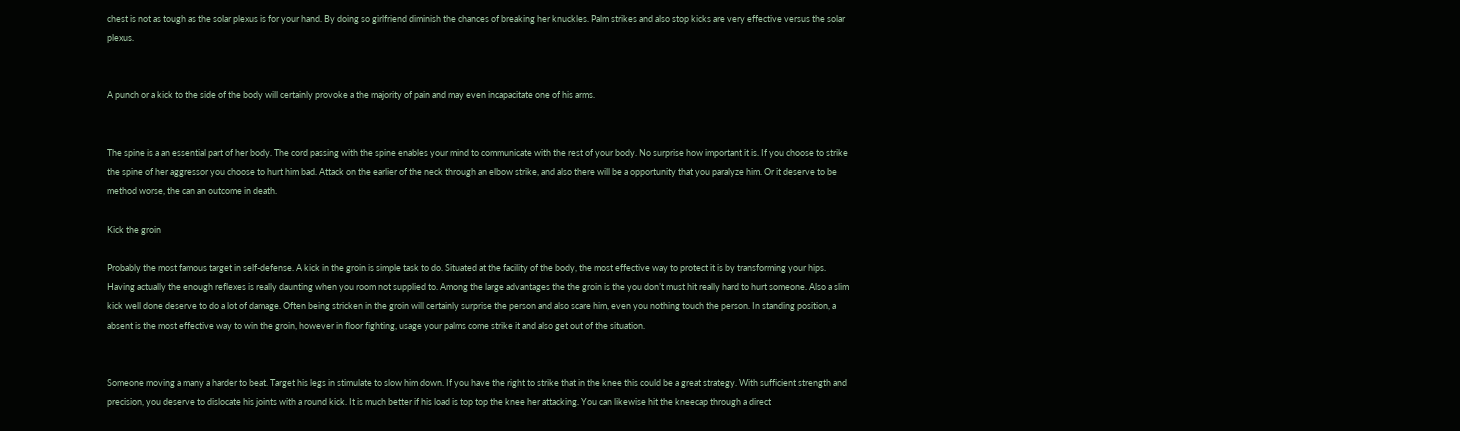chest is not as tough as the solar plexus is for your hand. By doing so girlfriend diminish the chances of breaking her knuckles. Palm strikes and also stop kicks are very effective versus the solar plexus.


A punch or a kick to the side of the body will certainly provoke a the majority of pain and may even incapacitate one of his arms.


The spine is a an essential part of her body. The cord passing with the spine enables your mind to communicate with the rest of your body. No surprise how important it is. If you choose to strike the spine of her aggressor you choose to hurt him bad. Attack on the earlier of the neck through an elbow strike, and also there will be a opportunity that you paralyze him. Or it deserve to be method worse, the can an outcome in death.

Kick the groin

Probably the most famous target in self-defense. A kick in the groin is simple task to do. Situated at the facility of the body, the most effective way to protect it is by transforming your hips. Having actually the enough reflexes is really daunting when you room not supplied to. Among the large advantages the the groin is the you don’t must hit really hard to hurt someone. Also a slim kick well done deserve to do a lot of damage. Often being stricken in the groin will certainly surprise the person and also scare him, even you nothing touch the person. In standing position, a absent is the most effective way to win the groin, however in floor fighting, usage your palms come strike it and also get out of the situation.


Someone moving a many a harder to beat. Target his legs in stimulate to slow him down. If you have the right to strike that in the knee this could be a great strategy. With sufficient strength and precision, you deserve to dislocate his joints with a round kick. It is much better if his load is top top the knee her attacking. You can likewise hit the kneecap through a direct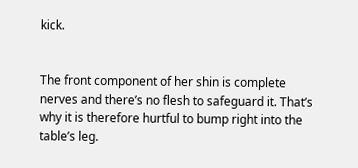kick.


The front component of her shin is complete nerves and there’s no flesh to safeguard it. That’s why it is therefore hurtful to bump right into the table’s leg.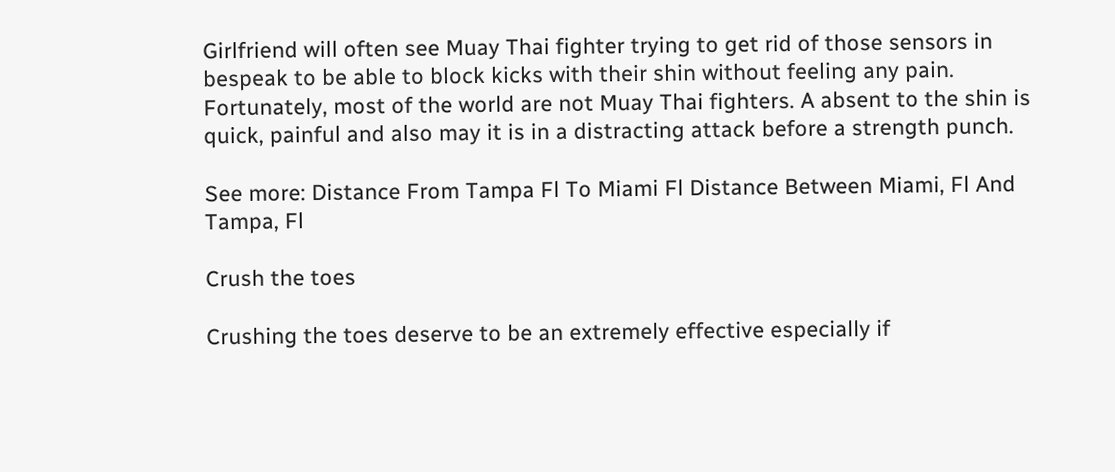Girlfriend will often see Muay Thai fighter trying to get rid of those sensors in bespeak to be able to block kicks with their shin without feeling any pain. Fortunately, most of the world are not Muay Thai fighters. A absent to the shin is quick, painful and also may it is in a distracting attack before a strength punch.

See more: Distance From Tampa Fl To Miami Fl Distance Between Miami, Fl And Tampa, Fl

Crush the toes

Crushing the toes deserve to be an extremely effective especially if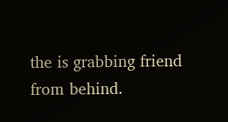the is grabbing friend from behind.